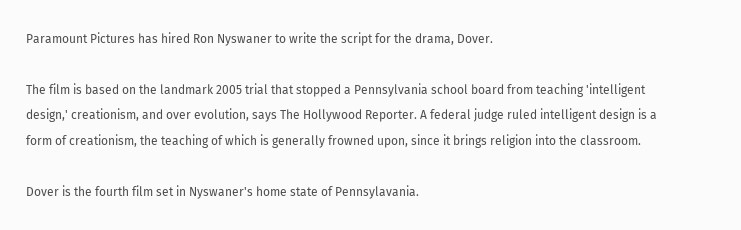Paramount Pictures has hired Ron Nyswaner to write the script for the drama, Dover.

The film is based on the landmark 2005 trial that stopped a Pennsylvania school board from teaching 'intelligent design,' creationism, and over evolution, says The Hollywood Reporter. A federal judge ruled intelligent design is a form of creationism, the teaching of which is generally frowned upon, since it brings religion into the classroom.

Dover is the fourth film set in Nyswaner's home state of Pennsylavania.